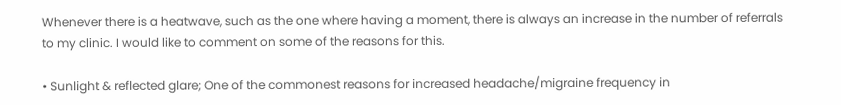Whenever there is a heatwave, such as the one where having a moment, there is always an increase in the number of referrals to my clinic. I would like to comment on some of the reasons for this.

• Sunlight & reflected glare; One of the commonest reasons for increased headache/migraine frequency in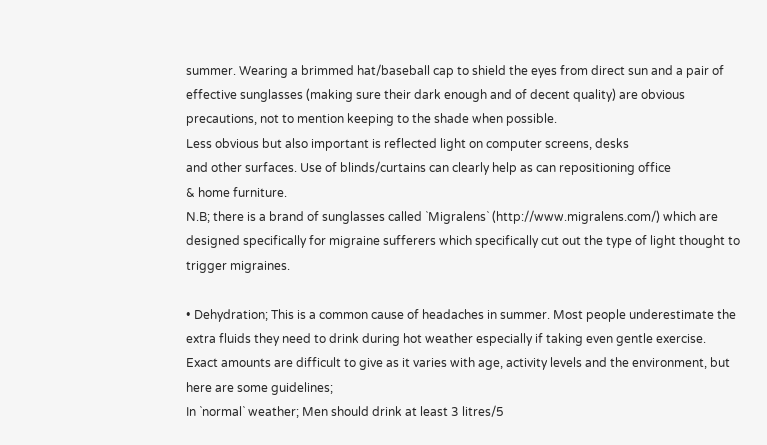summer. Wearing a brimmed hat/baseball cap to shield the eyes from direct sun and a pair of effective sunglasses (making sure their dark enough and of decent quality) are obvious precautions, not to mention keeping to the shade when possible.
Less obvious but also important is reflected light on computer screens, desks
and other surfaces. Use of blinds/curtains can clearly help as can repositioning office
& home furniture.
N.B; there is a brand of sunglasses called `Migralens` (http://www.migralens.com/) which are designed specifically for migraine sufferers which specifically cut out the type of light thought to trigger migraines.

• Dehydration; This is a common cause of headaches in summer. Most people underestimate the extra fluids they need to drink during hot weather especially if taking even gentle exercise.
Exact amounts are difficult to give as it varies with age, activity levels and the environment, but here are some guidelines;
In `normal` weather; Men should drink at least 3 litres/5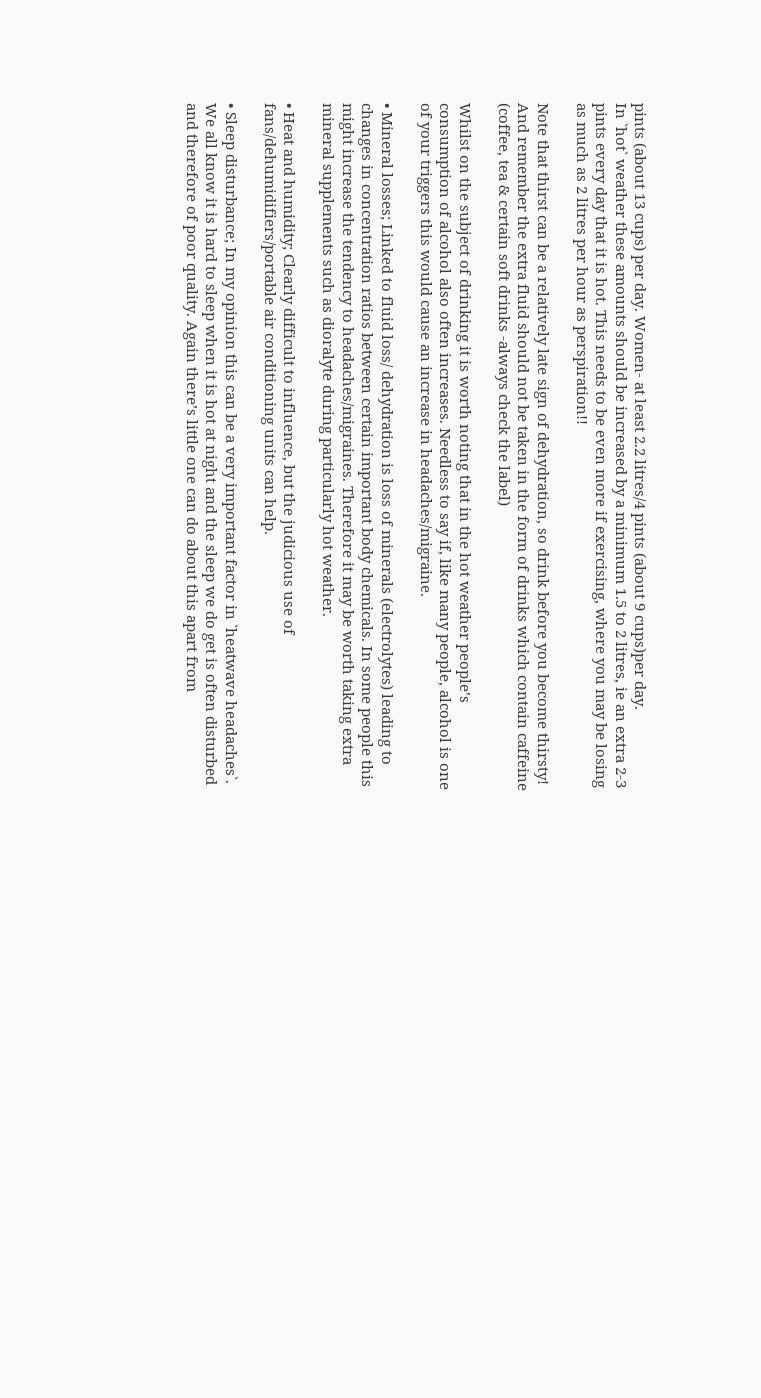pints (about 13 cups) per day. Women- at least 2.2 litres/4 pints (about 9 cups)per day.
In `hot` weather these amounts should be increased by a minimum 1.5 to 2 litres, ie an extra 2-3 pints every day that it is hot. This needs to be even more if exercising, where you may be losing as much as 2 litres per hour as perspiration!!

Note that thirst can be a relatively late sign of dehydration, so drink before you become thirsty! And remember the extra fluid should not be taken in the form of drinks which contain caffeine (coffee, tea & certain soft drinks -always check the label)

Whilst on the subject of drinking it is worth noting that in the hot weather people’s consumption of alcohol also often increases. Needless to say if, like many people, alcohol is one of your triggers this would cause an increase in headaches/migraine.

• Mineral losses; Linked to fluid loss/ dehydration is loss of minerals (electrolytes) leading to changes in concentration ratios between certain important body chemicals. In some people this might increase the tendency to headaches/migraines. Therefore it may be worth taking extra mineral supplements such as dioralyte during particularly hot weather.

• Heat and humidity; Clearly difficult to influence, but the judicious use of fans/dehumidifiers/portable air conditioning units can help.

• Sleep disturbance; In my opinion this can be a very important factor in `heatwave headaches`. We all know it is hard to sleep when it is hot at night and the sleep we do get is often disturbed and therefore of poor quality. Again there’s little one can do about this apart from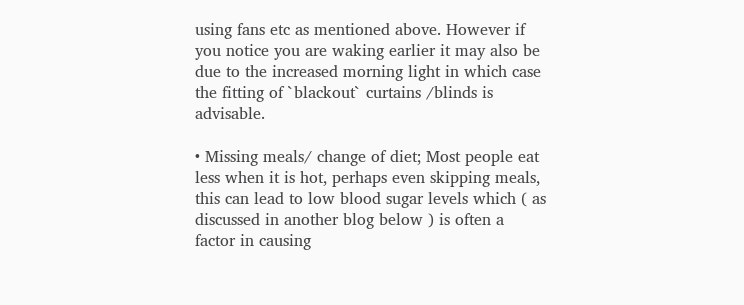using fans etc as mentioned above. However if you notice you are waking earlier it may also be due to the increased morning light in which case the fitting of `blackout` curtains /blinds is advisable.

• Missing meals/ change of diet; Most people eat less when it is hot, perhaps even skipping meals, this can lead to low blood sugar levels which ( as discussed in another blog below ) is often a factor in causing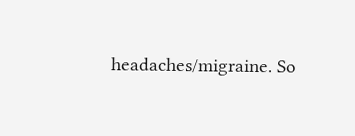headaches/migraine. So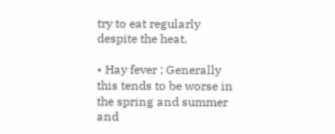try to eat regularly despite the heat.

• Hay fever ; Generally this tends to be worse in the spring and summer and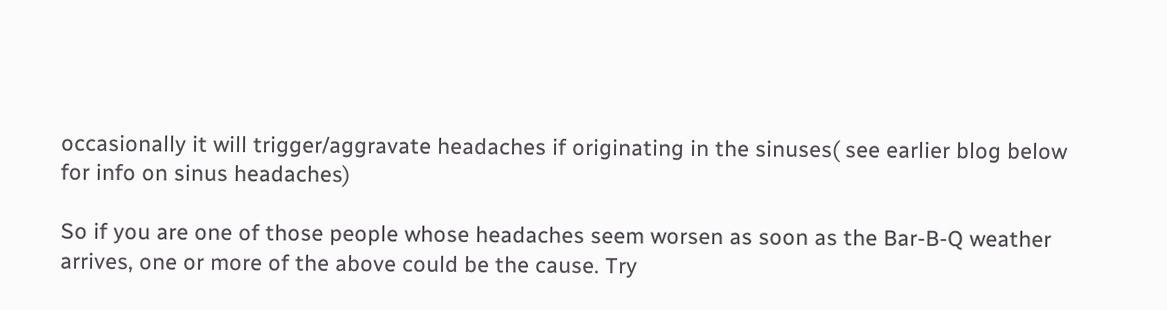occasionally it will trigger/aggravate headaches if originating in the sinuses( see earlier blog below for info on sinus headaches)

So if you are one of those people whose headaches seem worsen as soon as the Bar-B-Q weather arrives, one or more of the above could be the cause. Try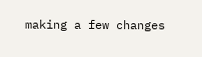making a few changes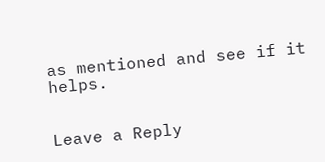as mentioned and see if it helps.


Leave a Reply